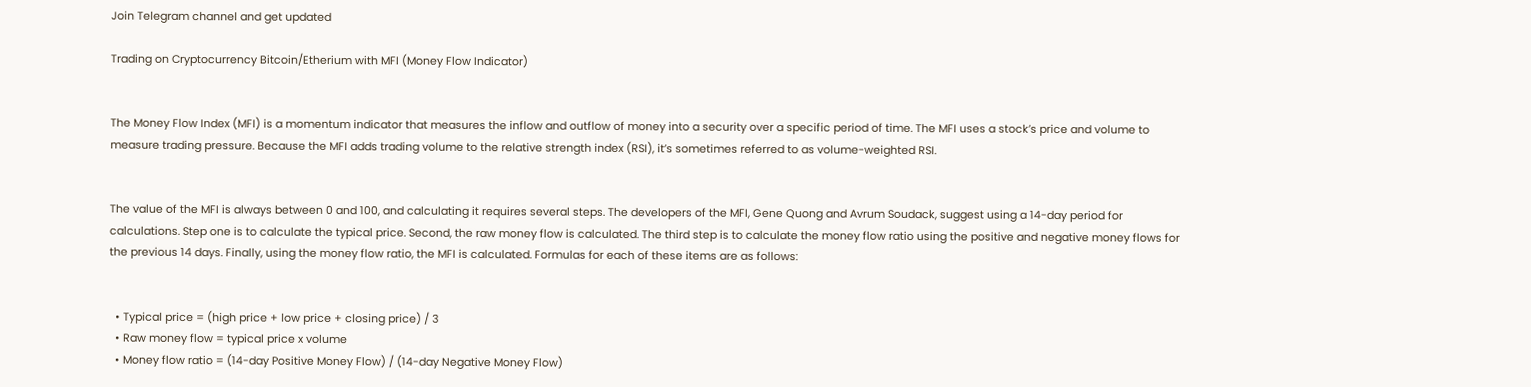Join Telegram channel and get updated

Trading on Cryptocurrency Bitcoin/Etherium with MFI (Money Flow Indicator)


The Money Flow Index (MFI) is a momentum indicator that measures the inflow and outflow of money into a security over a specific period of time. The MFI uses a stock’s price and volume to measure trading pressure. Because the MFI adds trading volume to the relative strength index (RSI), it’s sometimes referred to as volume-weighted RSI.


The value of the MFI is always between 0 and 100, and calculating it requires several steps. The developers of the MFI, Gene Quong and Avrum Soudack, suggest using a 14-day period for calculations. Step one is to calculate the typical price. Second, the raw money flow is calculated. The third step is to calculate the money flow ratio using the positive and negative money flows for the previous 14 days. Finally, using the money flow ratio, the MFI is calculated. Formulas for each of these items are as follows:


  • Typical price = (high price + low price + closing price) / 3
  • Raw money flow = typical price x volume
  • Money flow ratio = (14-day Positive Money Flow) / (14-day Negative Money Flow)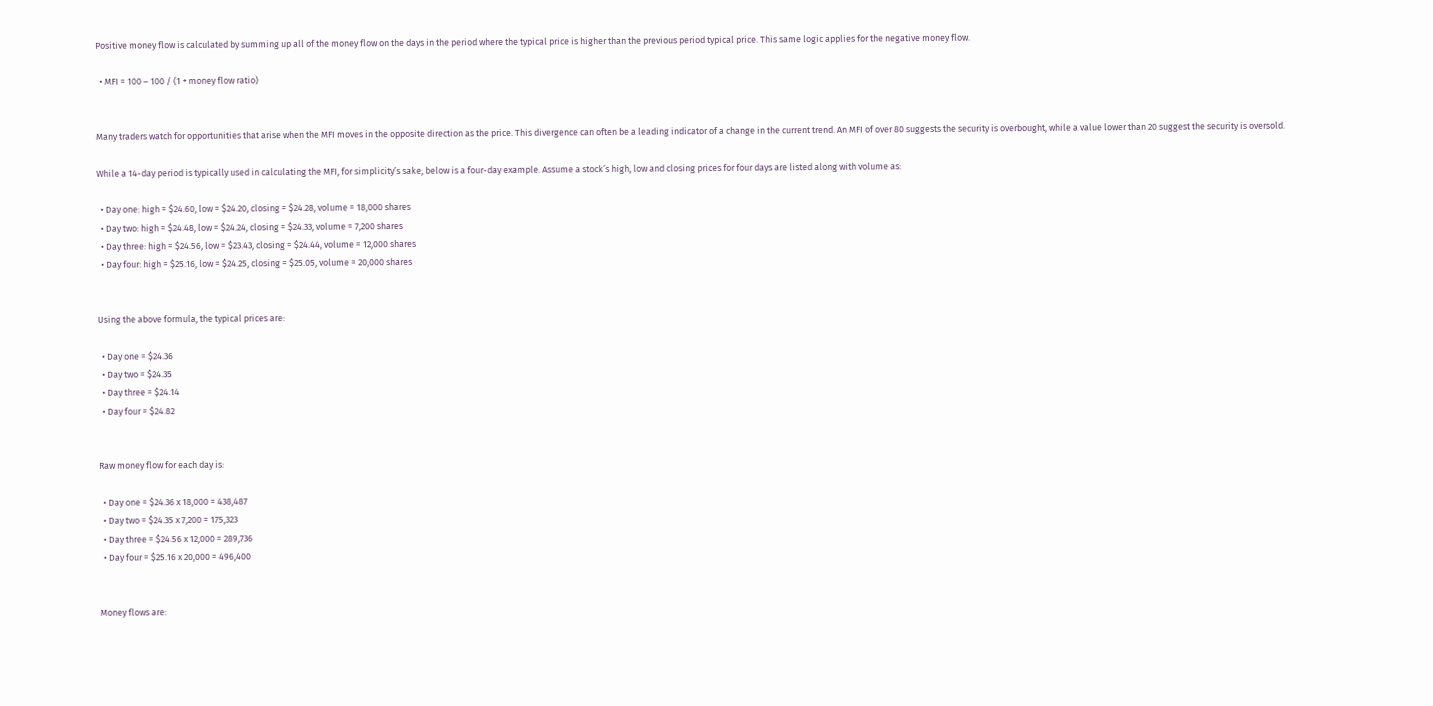Positive money flow is calculated by summing up all of the money flow on the days in the period where the typical price is higher than the previous period typical price. This same logic applies for the negative money flow.

  • MFI = 100 – 100 / (1 + money flow ratio)


Many traders watch for opportunities that arise when the MFI moves in the opposite direction as the price. This divergence can often be a leading indicator of a change in the current trend. An MFI of over 80 suggests the security is overbought, while a value lower than 20 suggest the security is oversold.

While a 14-day period is typically used in calculating the MFI, for simplicity’s sake, below is a four-day example. Assume a stock’s high, low and closing prices for four days are listed along with volume as:

  • Day one: high = $24.60, low = $24.20, closing = $24.28, volume = 18,000 shares
  • Day two: high = $24.48, low = $24.24, closing = $24.33, volume = 7,200 shares
  • Day three: high = $24.56, low = $23.43, closing = $24.44, volume = 12,000 shares
  • Day four: high = $25.16, low = $24.25, closing = $25.05, volume = 20,000 shares


Using the above formula, the typical prices are:

  • Day one = $24.36
  • Day two = $24.35
  • Day three = $24.14
  • Day four = $24.82


Raw money flow for each day is:

  • Day one = $24.36 x 18,000 = 438,487
  • Day two = $24.35 x 7,200 = 175,323
  • Day three = $24.56 x 12,000 = 289,736
  • Day four = $25.16 x 20,000 = 496,400


Money flows are: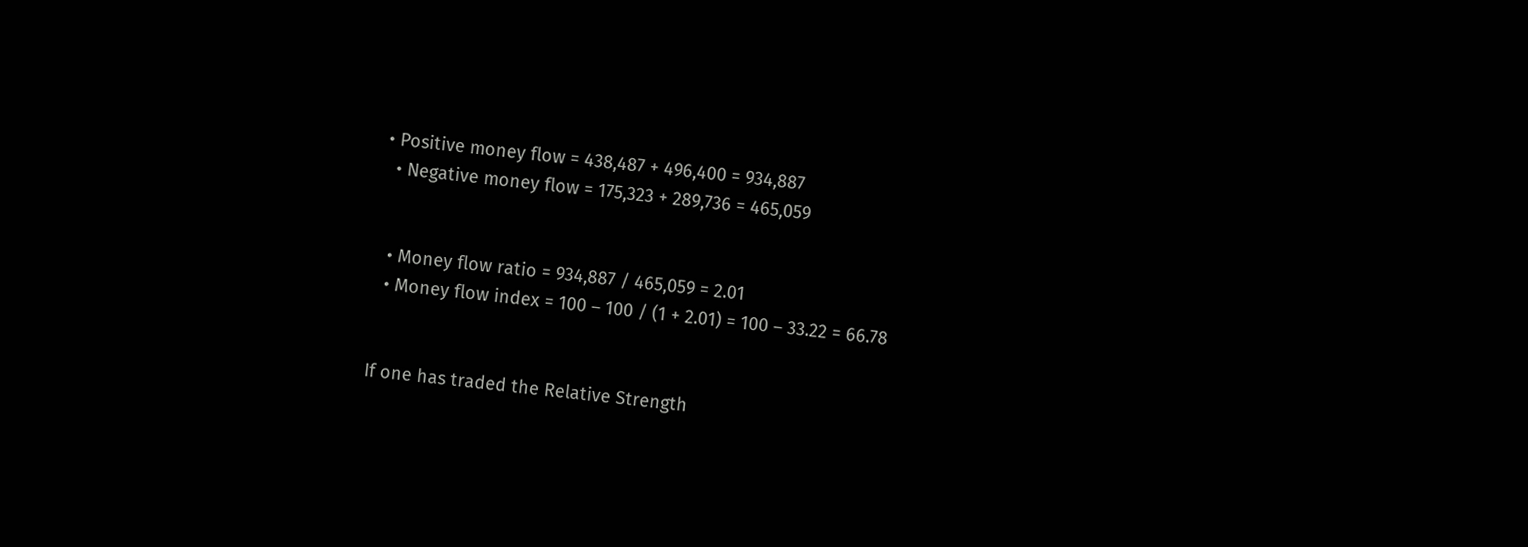• Positive money flow = 438,487 + 496,400 = 934,887
  • Negative money flow = 175,323 + 289,736 = 465,059


  • Money flow ratio = 934,887 / 465,059 = 2.01
  • Money flow index = 100 – 100 / (1 + 2.01) = 100 – 33.22 = 66.78


If one has traded the Relative Strength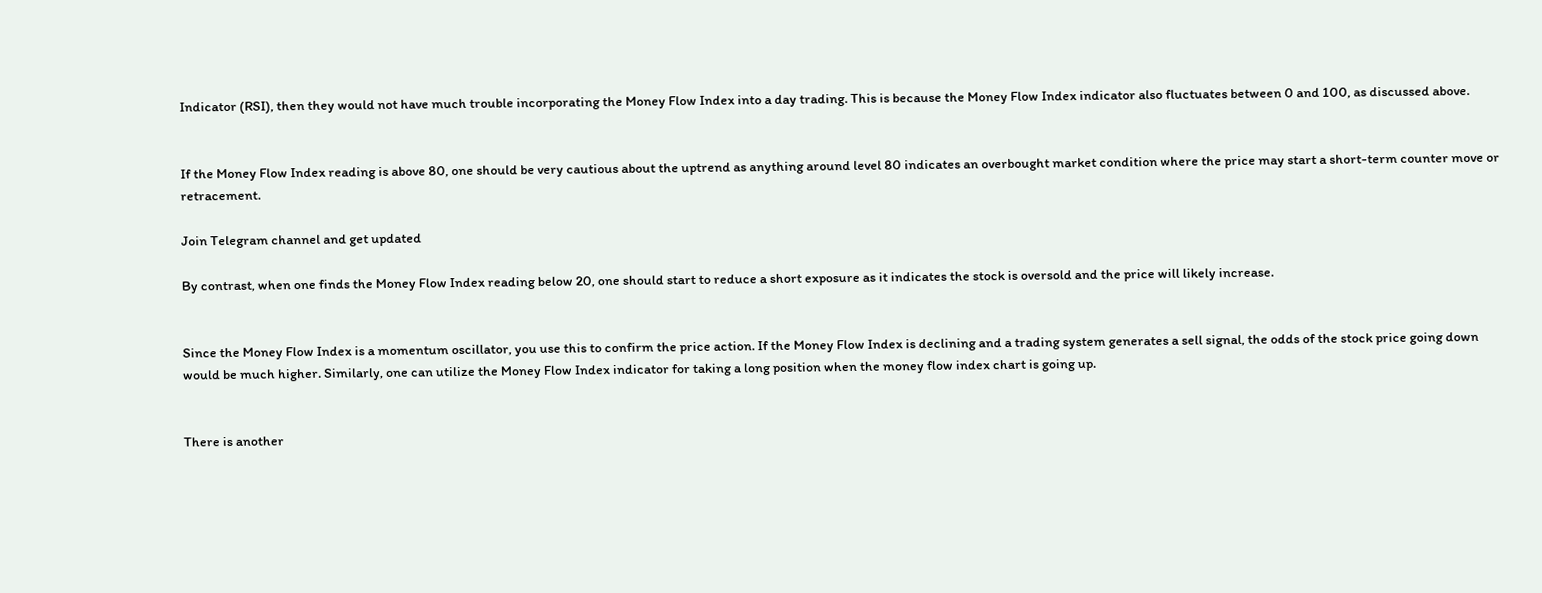Indicator (RSI), then they would not have much trouble incorporating the Money Flow Index into a day trading. This is because the Money Flow Index indicator also fluctuates between 0 and 100, as discussed above.


If the Money Flow Index reading is above 80, one should be very cautious about the uptrend as anything around level 80 indicates an overbought market condition where the price may start a short-term counter move or retracement.

Join Telegram channel and get updated

By contrast, when one finds the Money Flow Index reading below 20, one should start to reduce a short exposure as it indicates the stock is oversold and the price will likely increase.


Since the Money Flow Index is a momentum oscillator, you use this to confirm the price action. If the Money Flow Index is declining and a trading system generates a sell signal, the odds of the stock price going down would be much higher. Similarly, one can utilize the Money Flow Index indicator for taking a long position when the money flow index chart is going up.


There is another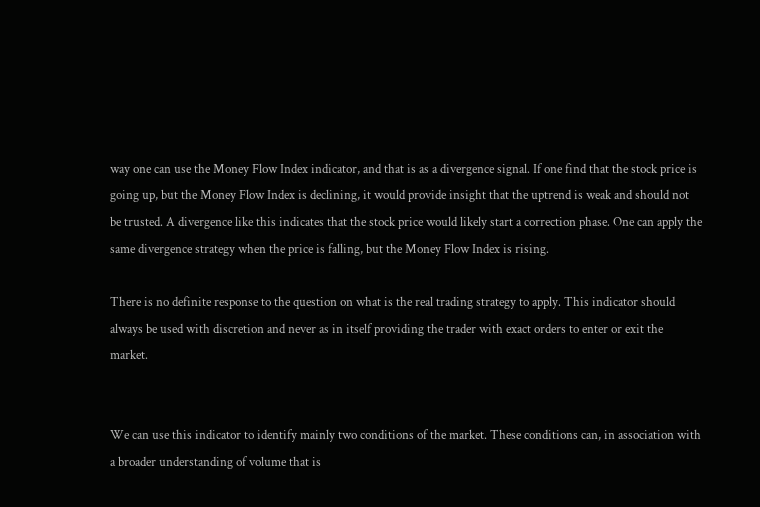way one can use the Money Flow Index indicator, and that is as a divergence signal. If one find that the stock price is going up, but the Money Flow Index is declining, it would provide insight that the uptrend is weak and should not be trusted. A divergence like this indicates that the stock price would likely start a correction phase. One can apply the same divergence strategy when the price is falling, but the Money Flow Index is rising.

There is no definite response to the question on what is the real trading strategy to apply. This indicator should always be used with discretion and never as in itself providing the trader with exact orders to enter or exit the market.


We can use this indicator to identify mainly two conditions of the market. These conditions can, in association with a broader understanding of volume that is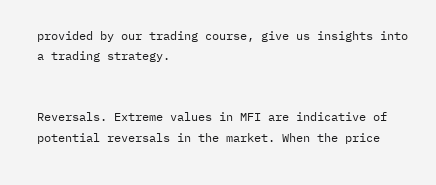provided by our trading course, give us insights into a trading strategy.


Reversals. Extreme values in MFI are indicative of potential reversals in the market. When the price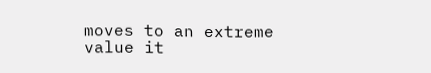moves to an extreme value it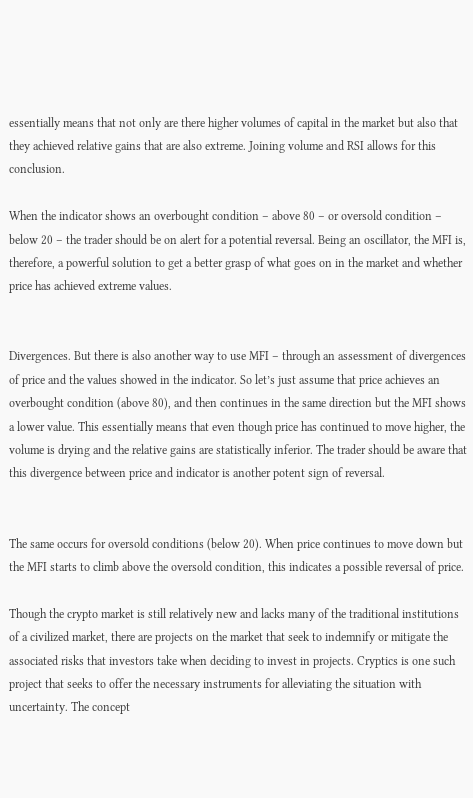essentially means that not only are there higher volumes of capital in the market but also that they achieved relative gains that are also extreme. Joining volume and RSI allows for this conclusion.

When the indicator shows an overbought condition – above 80 – or oversold condition – below 20 – the trader should be on alert for a potential reversal. Being an oscillator, the MFI is, therefore, a powerful solution to get a better grasp of what goes on in the market and whether price has achieved extreme values.


Divergences. But there is also another way to use MFI – through an assessment of divergences of price and the values showed in the indicator. So let’s just assume that price achieves an overbought condition (above 80), and then continues in the same direction but the MFI shows a lower value. This essentially means that even though price has continued to move higher, the volume is drying and the relative gains are statistically inferior. The trader should be aware that this divergence between price and indicator is another potent sign of reversal.


The same occurs for oversold conditions (below 20). When price continues to move down but the MFI starts to climb above the oversold condition, this indicates a possible reversal of price.

Though the crypto market is still relatively new and lacks many of the traditional institutions of a civilized market, there are projects on the market that seek to indemnify or mitigate the associated risks that investors take when deciding to invest in projects. Cryptics is one such project that seeks to offer the necessary instruments for alleviating the situation with uncertainty. The concept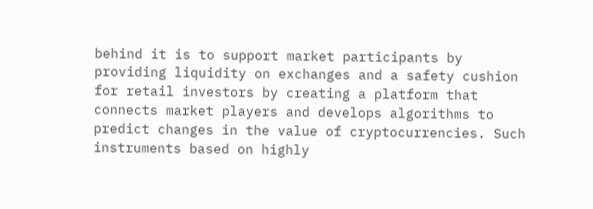behind it is to support market participants by providing liquidity on exchanges and a safety cushion for retail investors by creating a platform that connects market players and develops algorithms to predict changes in the value of cryptocurrencies. Such instruments based on highly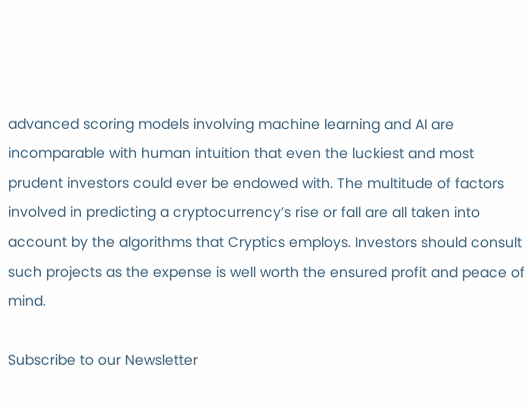advanced scoring models involving machine learning and AI are incomparable with human intuition that even the luckiest and most prudent investors could ever be endowed with. The multitude of factors involved in predicting a cryptocurrency’s rise or fall are all taken into account by the algorithms that Cryptics employs. Investors should consult such projects as the expense is well worth the ensured profit and peace of mind.

Subscribe to our Newsletter